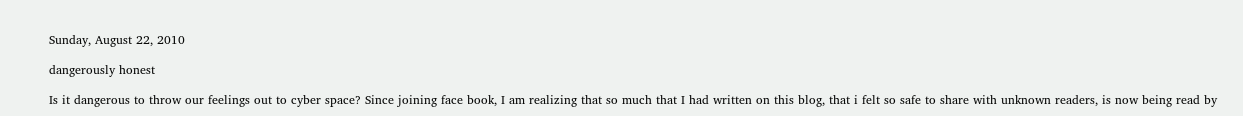Sunday, August 22, 2010

dangerously honest

Is it dangerous to throw our feelings out to cyber space? Since joining face book, I am realizing that so much that I had written on this blog, that i felt so safe to share with unknown readers, is now being read by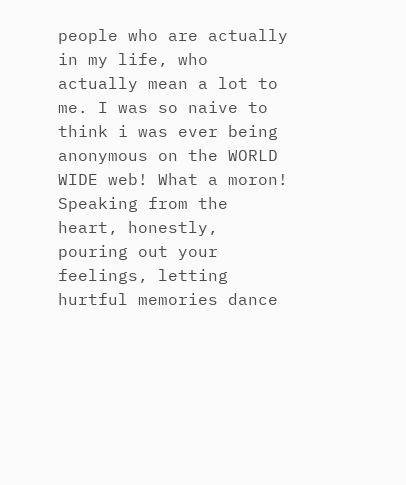people who are actually in my life, who actually mean a lot to me. I was so naive to think i was ever being anonymous on the WORLD WIDE web! What a moron! Speaking from the heart, honestly, pouring out your feelings, letting hurtful memories dance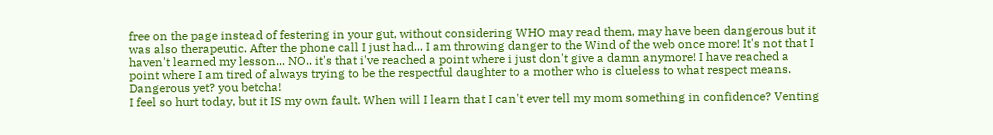free on the page instead of festering in your gut, without considering WHO may read them, may have been dangerous but it was also therapeutic. After the phone call I just had... I am throwing danger to the Wind of the web once more! It's not that I haven't learned my lesson... NO.. it's that i've reached a point where i just don't give a damn anymore! I have reached a point where I am tired of always trying to be the respectful daughter to a mother who is clueless to what respect means. Dangerous yet? you betcha!
I feel so hurt today, but it IS my own fault. When will I learn that I can't ever tell my mom something in confidence? Venting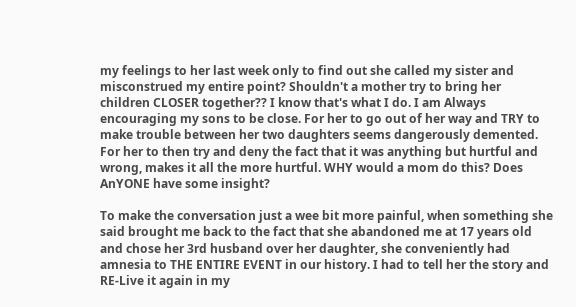my feelings to her last week only to find out she called my sister and misconstrued my entire point? Shouldn't a mother try to bring her children CLOSER together?? I know that's what I do. I am Always encouraging my sons to be close. For her to go out of her way and TRY to make trouble between her two daughters seems dangerously demented. For her to then try and deny the fact that it was anything but hurtful and wrong, makes it all the more hurtful. WHY would a mom do this? Does AnYONE have some insight?

To make the conversation just a wee bit more painful, when something she said brought me back to the fact that she abandoned me at 17 years old and chose her 3rd husband over her daughter, she conveniently had amnesia to THE ENTIRE EVENT in our history. I had to tell her the story and RE-Live it again in my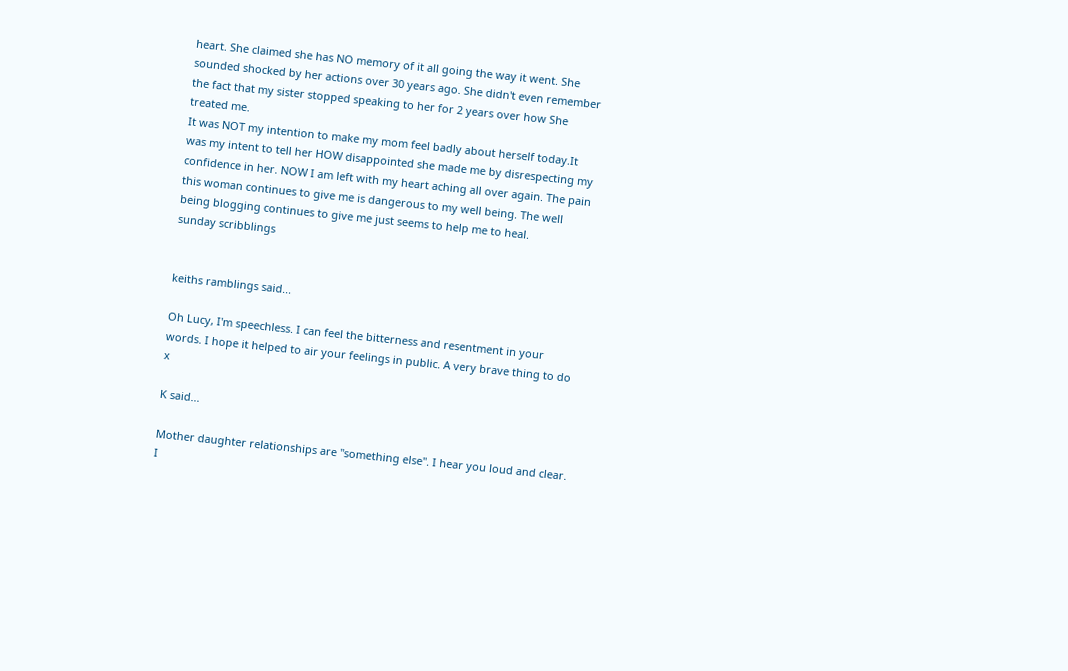heart. She claimed she has NO memory of it all going the way it went. She sounded shocked by her actions over 30 years ago. She didn't even remember the fact that my sister stopped speaking to her for 2 years over how She treated me.
It was NOT my intention to make my mom feel badly about herself today.It was my intent to tell her HOW disappointed she made me by disrespecting my confidence in her. NOW I am left with my heart aching all over again. The pain this woman continues to give me is dangerous to my well being. The well being blogging continues to give me just seems to help me to heal.
sunday scribblings


keiths ramblings said...

Oh Lucy, I'm speechless. I can feel the bitterness and resentment in your words. I hope it helped to air your feelings in public. A very brave thing to do x

K said...

Mother daughter relationships are "something else". I hear you loud and clear. I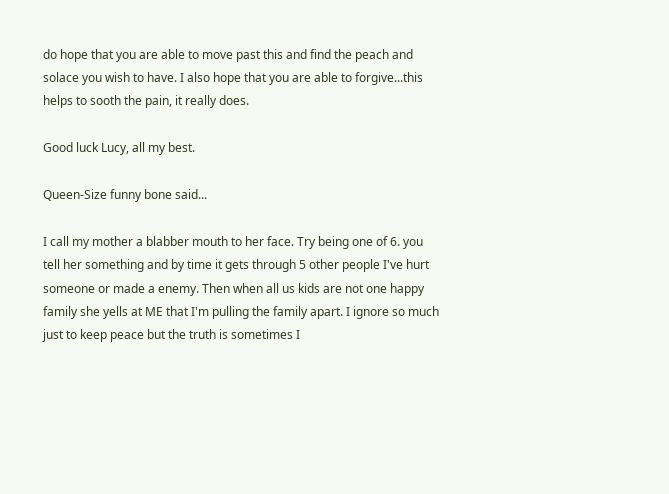do hope that you are able to move past this and find the peach and solace you wish to have. I also hope that you are able to forgive...this helps to sooth the pain, it really does.

Good luck Lucy, all my best.

Queen-Size funny bone said...

I call my mother a blabber mouth to her face. Try being one of 6. you tell her something and by time it gets through 5 other people I've hurt someone or made a enemy. Then when all us kids are not one happy family she yells at ME that I'm pulling the family apart. I ignore so much just to keep peace but the truth is sometimes I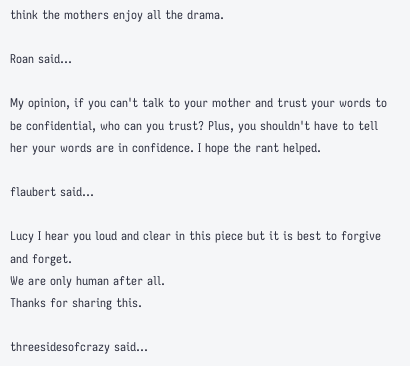think the mothers enjoy all the drama.

Roan said...

My opinion, if you can't talk to your mother and trust your words to be confidential, who can you trust? Plus, you shouldn't have to tell her your words are in confidence. I hope the rant helped.

flaubert said...

Lucy I hear you loud and clear in this piece but it is best to forgive and forget.
We are only human after all.
Thanks for sharing this.

threesidesofcrazy said...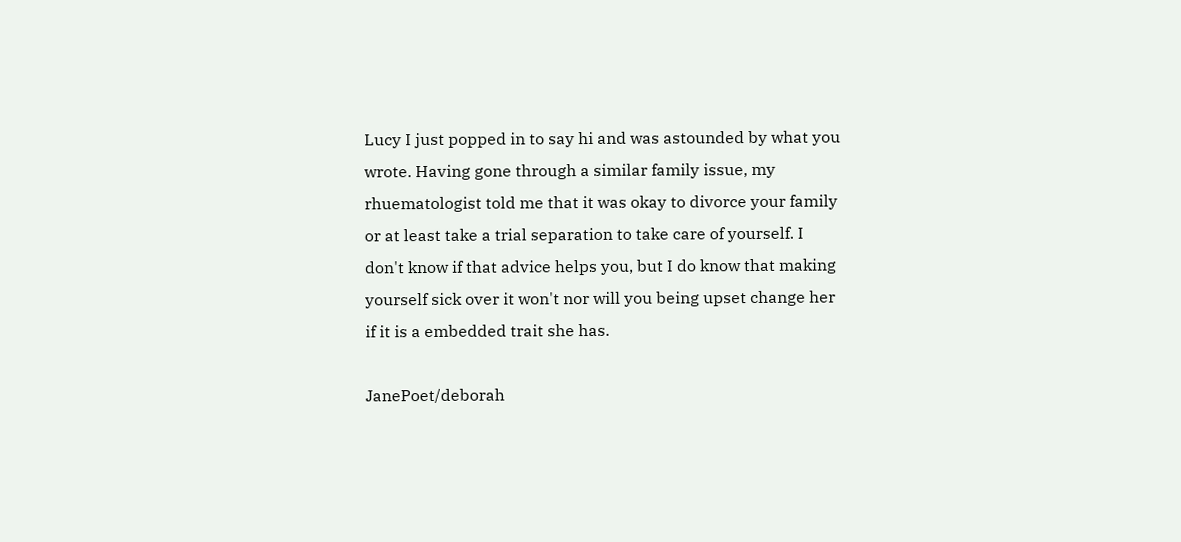Lucy I just popped in to say hi and was astounded by what you wrote. Having gone through a similar family issue, my rhuematologist told me that it was okay to divorce your family or at least take a trial separation to take care of yourself. I don't know if that advice helps you, but I do know that making yourself sick over it won't nor will you being upset change her if it is a embedded trait she has.

JanePoet/deborah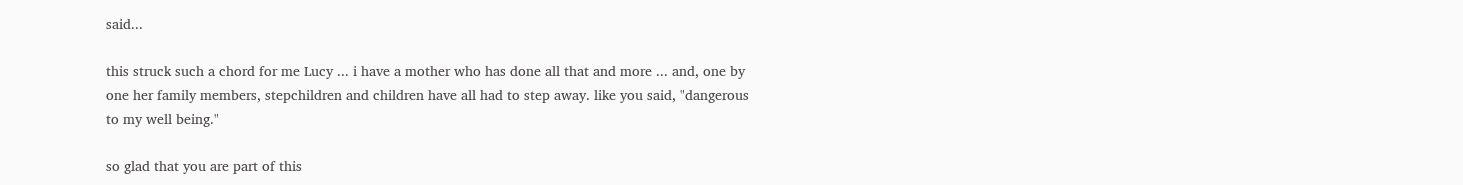said...

this struck such a chord for me Lucy ... i have a mother who has done all that and more ... and, one by one her family members, stepchildren and children have all had to step away. like you said, "dangerous to my well being."

so glad that you are part of this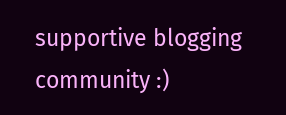supportive blogging community :)